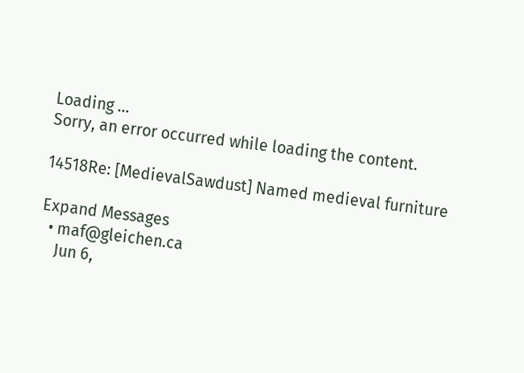Loading ...
Sorry, an error occurred while loading the content.

14518Re: [MedievalSawdust] Named medieval furniture

Expand Messages
  • maf@gleichen.ca
    Jun 6,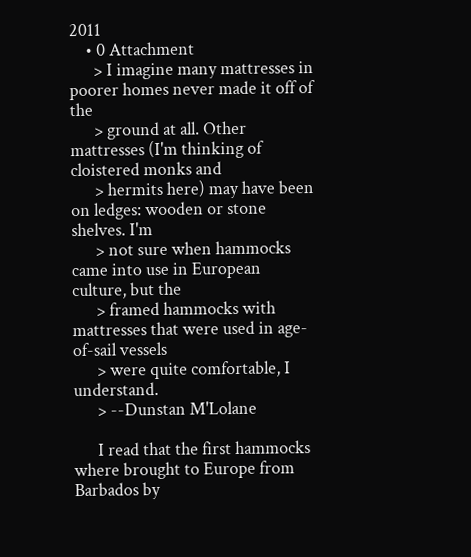2011
    • 0 Attachment
      > I imagine many mattresses in poorer homes never made it off of the
      > ground at all. Other mattresses (I'm thinking of cloistered monks and
      > hermits here) may have been on ledges: wooden or stone shelves. I'm
      > not sure when hammocks came into use in European culture, but the
      > framed hammocks with mattresses that were used in age-of-sail vessels
      > were quite comfortable, I understand.
      > --Dunstan M'Lolane

      I read that the first hammocks where brought to Europe from Barbados by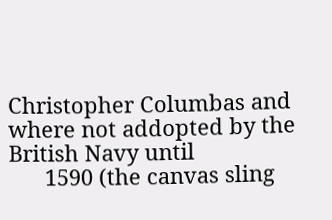Christopher Columbas and where not addopted by the British Navy until
      1590 (the canvas sling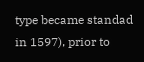type became standad in 1597), prior to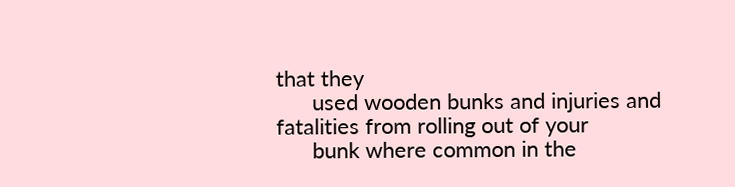that they
      used wooden bunks and injuries and fatalities from rolling out of your
      bunk where common in the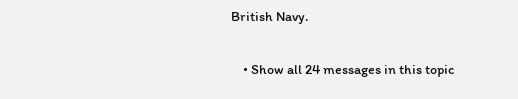British Navy.

    • Show all 24 messages in this topic